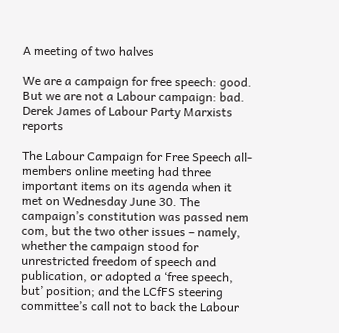A meeting of two halves

We are a campaign for free speech: good. But we are not a Labour campaign: bad. Derek James of Labour Party Marxists reports

The Labour Campaign for Free Speech all-members online meeting had three important items on its agenda when it met on Wednesday June 30. The campaign’s constitution was passed nem com, but the two other issues – namely, whether the campaign stood for unrestricted freedom of speech and publication, or adopted a ‘free speech, but’ position; and the LCfFS steering committee’s call not to back the Labour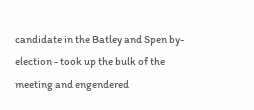candidate in the Batley and Spen by-election - took up the bulk of the meeting and engendered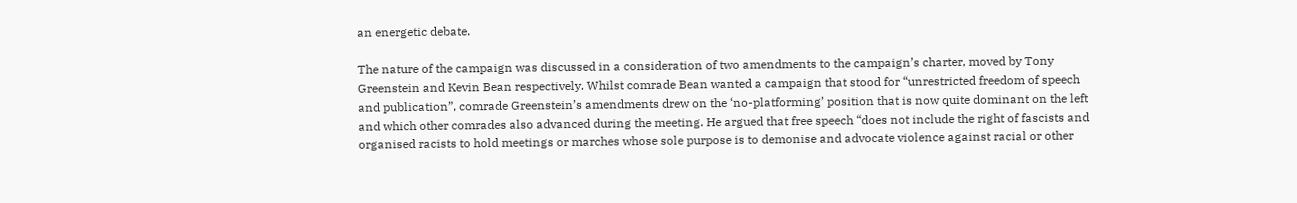an energetic debate.

The nature of the campaign was discussed in a consideration of two amendments to the campaign’s charter, moved by Tony Greenstein and Kevin Bean respectively. Whilst comrade Bean wanted a campaign that stood for “unrestricted freedom of speech and publication”, comrade Greenstein’s amendments drew on the ‘no-platforming’ position that is now quite dominant on the left and which other comrades also advanced during the meeting. He argued that free speech “does not include the right of fascists and organised racists to hold meetings or marches whose sole purpose is to demonise and advocate violence against racial or other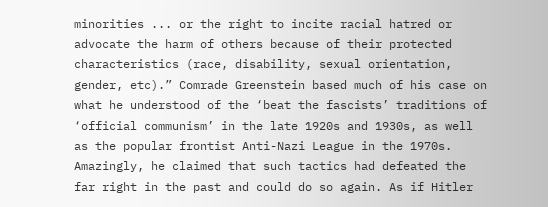minorities ... or the right to incite racial hatred or advocate the harm of others because of their protected characteristics (race, disability, sexual orientation, gender, etc).” Comrade Greenstein based much of his case on what he understood of the ‘beat the fascists’ traditions of ‘official communism’ in the late 1920s and 1930s, as well as the popular frontist Anti-Nazi League in the 1970s. Amazingly, he claimed that such tactics had defeated the far right in the past and could do so again. As if Hitler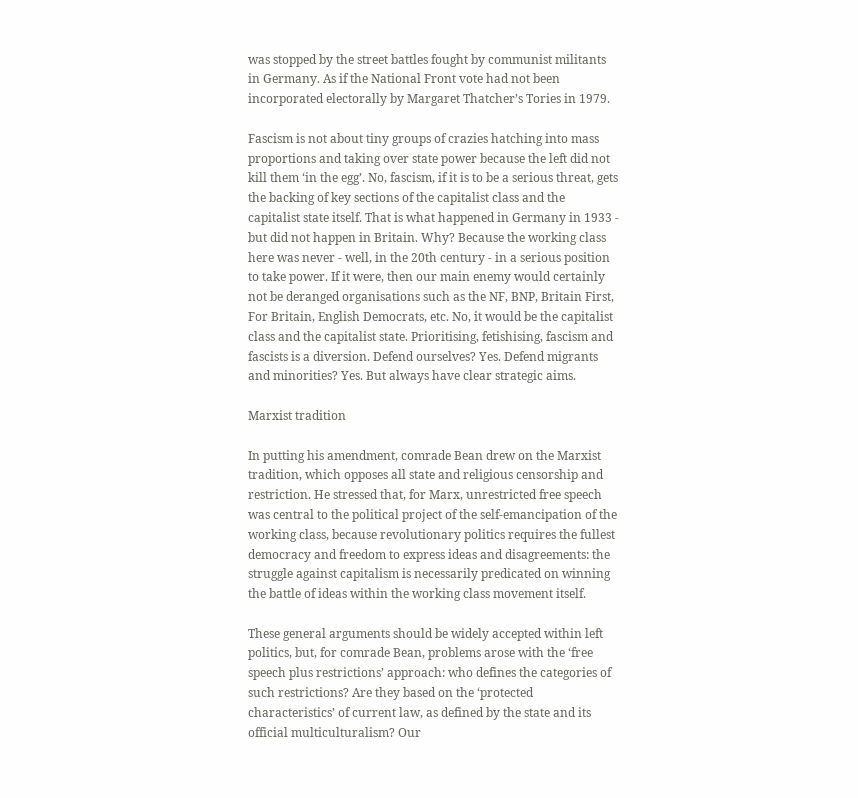was stopped by the street battles fought by communist militants in Germany. As if the National Front vote had not been incorporated electorally by Margaret Thatcher’s Tories in 1979.

Fascism is not about tiny groups of crazies hatching into mass proportions and taking over state power because the left did not kill them ‘in the egg’. No, fascism, if it is to be a serious threat, gets the backing of key sections of the capitalist class and the capitalist state itself. That is what happened in Germany in 1933 - but did not happen in Britain. Why? Because the working class here was never - well, in the 20th century - in a serious position to take power. If it were, then our main enemy would certainly not be deranged organisations such as the NF, BNP, Britain First, For Britain, English Democrats, etc. No, it would be the capitalist class and the capitalist state. Prioritising, fetishising, fascism and fascists is a diversion. Defend ourselves? Yes. Defend migrants and minorities? Yes. But always have clear strategic aims.

Marxist tradition

In putting his amendment, comrade Bean drew on the Marxist tradition, which opposes all state and religious censorship and restriction. He stressed that, for Marx, unrestricted free speech was central to the political project of the self-emancipation of the working class, because revolutionary politics requires the fullest democracy and freedom to express ideas and disagreements: the struggle against capitalism is necessarily predicated on winning the battle of ideas within the working class movement itself.

These general arguments should be widely accepted within left politics, but, for comrade Bean, problems arose with the ‘free speech plus restrictions’ approach: who defines the categories of such restrictions? Are they based on the ‘protected characteristics’ of current law, as defined by the state and its official multiculturalism? Our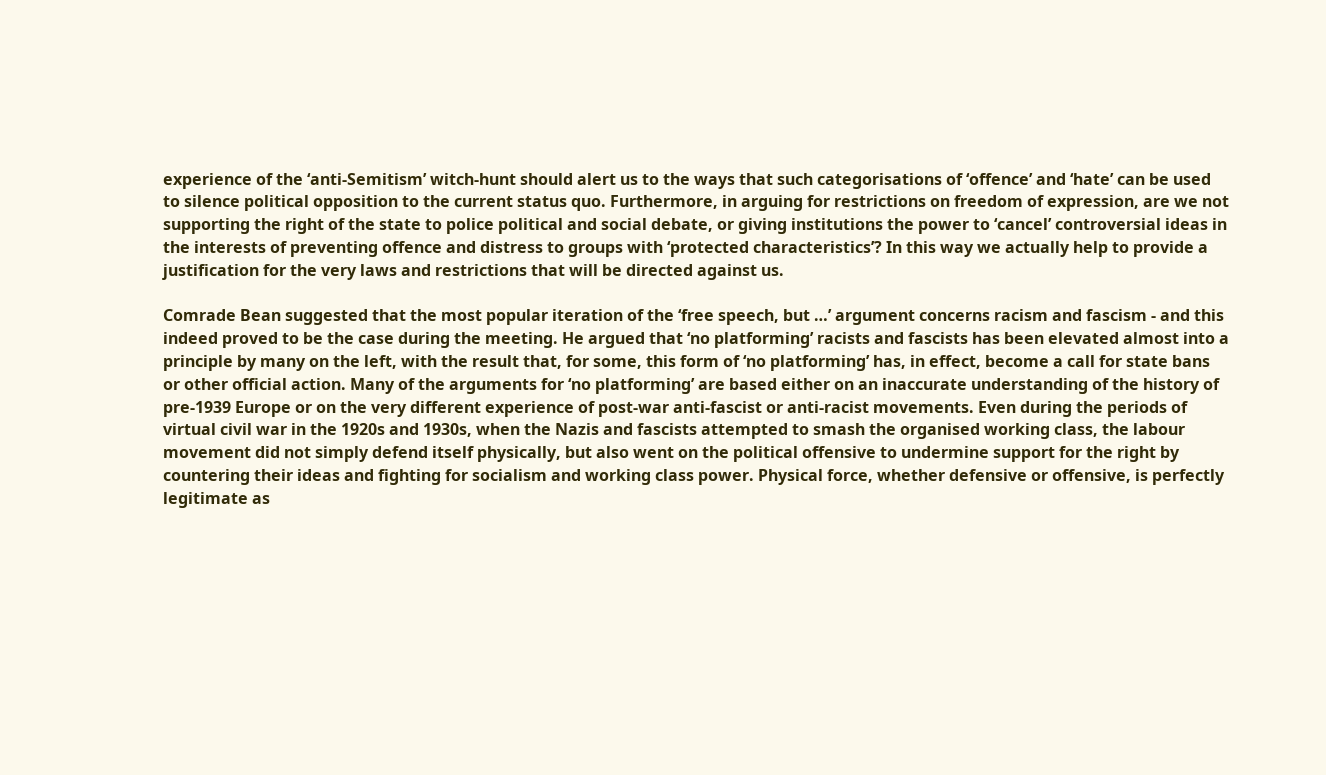experience of the ‘anti-Semitism’ witch-hunt should alert us to the ways that such categorisations of ‘offence’ and ‘hate’ can be used to silence political opposition to the current status quo. Furthermore, in arguing for restrictions on freedom of expression, are we not supporting the right of the state to police political and social debate, or giving institutions the power to ‘cancel’ controversial ideas in the interests of preventing offence and distress to groups with ‘protected characteristics’? In this way we actually help to provide a justification for the very laws and restrictions that will be directed against us.

Comrade Bean suggested that the most popular iteration of the ‘free speech, but …’ argument concerns racism and fascism - and this indeed proved to be the case during the meeting. He argued that ‘no platforming’ racists and fascists has been elevated almost into a principle by many on the left, with the result that, for some, this form of ‘no platforming’ has, in effect, become a call for state bans or other official action. Many of the arguments for ‘no platforming’ are based either on an inaccurate understanding of the history of pre-1939 Europe or on the very different experience of post-war anti-fascist or anti-racist movements. Even during the periods of virtual civil war in the 1920s and 1930s, when the Nazis and fascists attempted to smash the organised working class, the labour movement did not simply defend itself physically, but also went on the political offensive to undermine support for the right by countering their ideas and fighting for socialism and working class power. Physical force, whether defensive or offensive, is perfectly legitimate as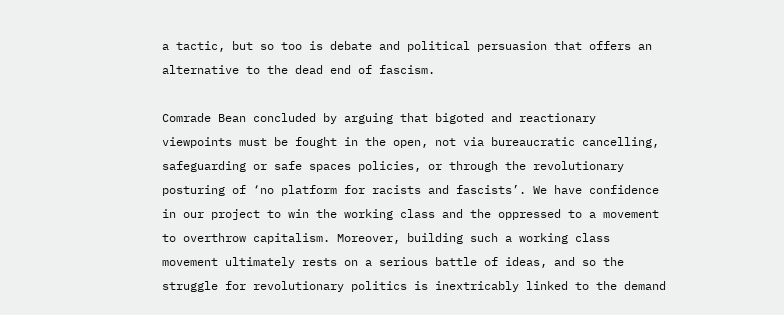a tactic, but so too is debate and political persuasion that offers an alternative to the dead end of fascism.

Comrade Bean concluded by arguing that bigoted and reactionary viewpoints must be fought in the open, not via bureaucratic cancelling, safeguarding or safe spaces policies, or through the revolutionary posturing of ‘no platform for racists and fascists’. We have confidence in our project to win the working class and the oppressed to a movement to overthrow capitalism. Moreover, building such a working class movement ultimately rests on a serious battle of ideas, and so the struggle for revolutionary politics is inextricably linked to the demand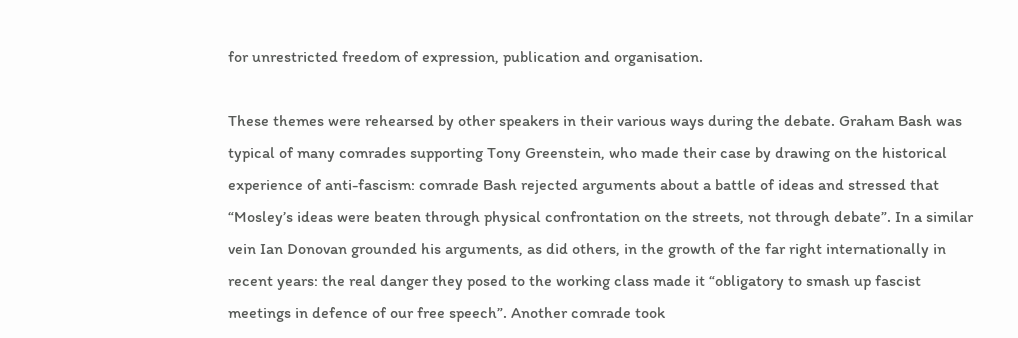for unrestricted freedom of expression, publication and organisation.

These themes were rehearsed by other speakers in their various ways during the debate. Graham Bash was typical of many comrades supporting Tony Greenstein, who made their case by drawing on the historical experience of anti-fascism: comrade Bash rejected arguments about a battle of ideas and stressed that “Mosley’s ideas were beaten through physical confrontation on the streets, not through debate”. In a similar vein Ian Donovan grounded his arguments, as did others, in the growth of the far right internationally in recent years: the real danger they posed to the working class made it “obligatory to smash up fascist meetings in defence of our free speech”. Another comrade took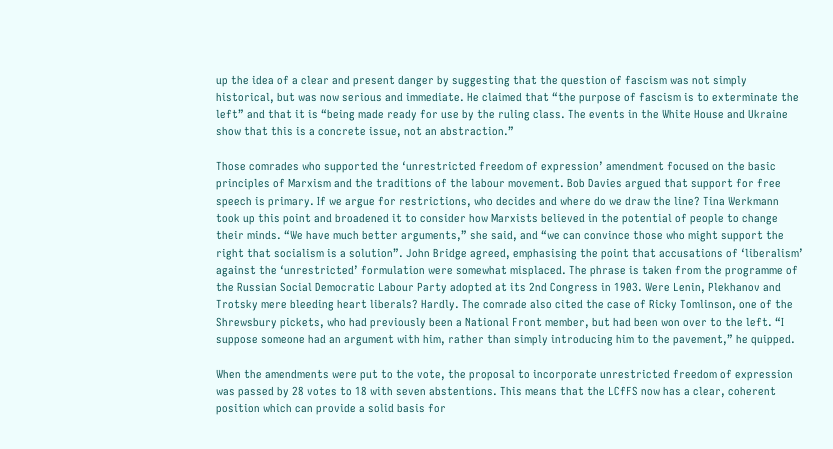up the idea of a clear and present danger by suggesting that the question of fascism was not simply historical, but was now serious and immediate. He claimed that “the purpose of fascism is to exterminate the left” and that it is “being made ready for use by the ruling class. The events in the White House and Ukraine show that this is a concrete issue, not an abstraction.”

Those comrades who supported the ‘unrestricted freedom of expression’ amendment focused on the basic principles of Marxism and the traditions of the labour movement. Bob Davies argued that support for free speech is primary. If we argue for restrictions, who decides and where do we draw the line? Tina Werkmann took up this point and broadened it to consider how Marxists believed in the potential of people to change their minds. “We have much better arguments,” she said, and “we can convince those who might support the right that socialism is a solution”. John Bridge agreed, emphasising the point that accusations of ‘liberalism’ against the ‘unrestricted’ formulation were somewhat misplaced. The phrase is taken from the programme of the Russian Social Democratic Labour Party adopted at its 2nd Congress in 1903. Were Lenin, Plekhanov and Trotsky mere bleeding heart liberals? Hardly. The comrade also cited the case of Ricky Tomlinson, one of the Shrewsbury pickets, who had previously been a National Front member, but had been won over to the left. “I suppose someone had an argument with him, rather than simply introducing him to the pavement,” he quipped.

When the amendments were put to the vote, the proposal to incorporate unrestricted freedom of expression was passed by 28 votes to 18 with seven abstentions. This means that the LCfFS now has a clear, coherent position which can provide a solid basis for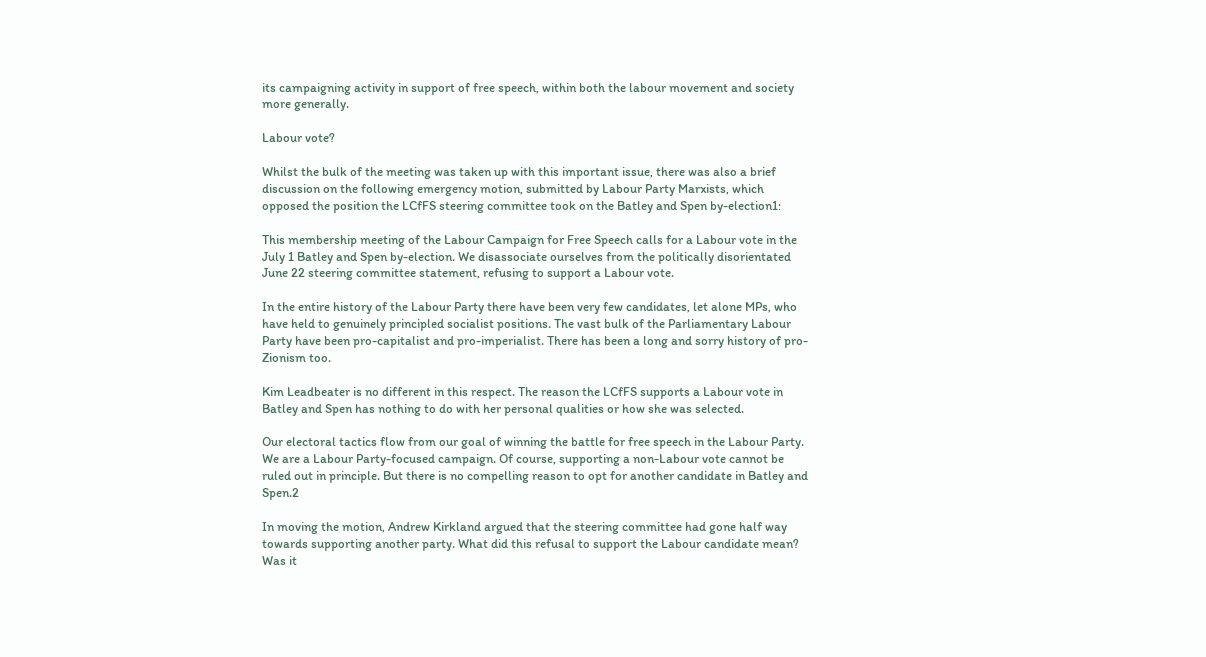its campaigning activity in support of free speech, within both the labour movement and society more generally.

Labour vote?

Whilst the bulk of the meeting was taken up with this important issue, there was also a brief discussion on the following emergency motion, submitted by Labour Party Marxists, which opposed the position the LCfFS steering committee took on the Batley and Spen by-election1:

This membership meeting of the Labour Campaign for Free Speech calls for a Labour vote in the July 1 Batley and Spen by-election. We disassociate ourselves from the politically disorientated June 22 steering committee statement, refusing to support a Labour vote.

In the entire history of the Labour Party there have been very few candidates, let alone MPs, who have held to genuinely principled socialist positions. The vast bulk of the Parliamentary Labour Party have been pro-capitalist and pro-imperialist. There has been a long and sorry history of pro-Zionism too.

Kim Leadbeater is no different in this respect. The reason the LCfFS supports a Labour vote in Batley and Spen has nothing to do with her personal qualities or how she was selected.

Our electoral tactics flow from our goal of winning the battle for free speech in the Labour Party. We are a Labour Party-focused campaign. Of course, supporting a non-Labour vote cannot be ruled out in principle. But there is no compelling reason to opt for another candidate in Batley and Spen.2

In moving the motion, Andrew Kirkland argued that the steering committee had gone half way towards supporting another party. What did this refusal to support the Labour candidate mean? Was it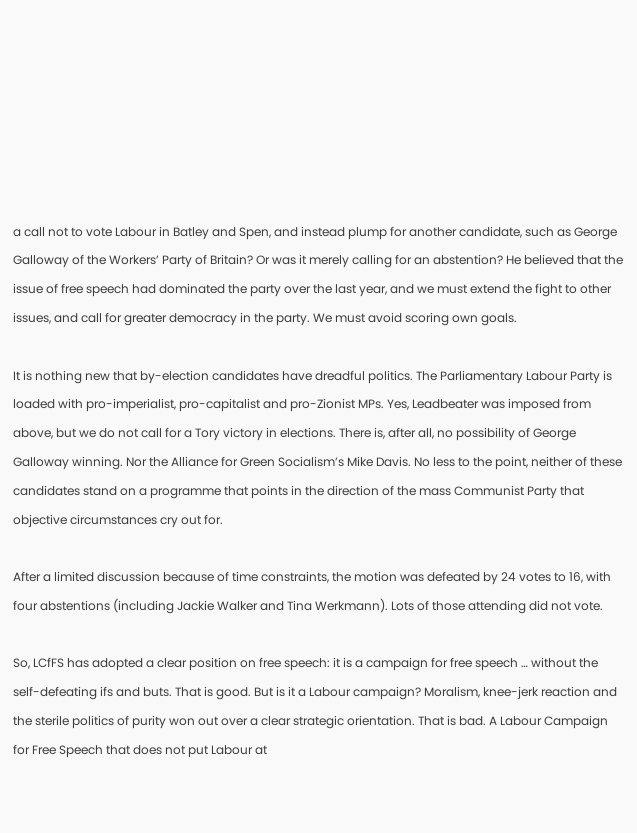a call not to vote Labour in Batley and Spen, and instead plump for another candidate, such as George Galloway of the Workers’ Party of Britain? Or was it merely calling for an abstention? He believed that the issue of free speech had dominated the party over the last year, and we must extend the fight to other issues, and call for greater democracy in the party. We must avoid scoring own goals.

It is nothing new that by-election candidates have dreadful politics. The Parliamentary Labour Party is loaded with pro-imperialist, pro-capitalist and pro-Zionist MPs. Yes, Leadbeater was imposed from above, but we do not call for a Tory victory in elections. There is, after all, no possibility of George Galloway winning. Nor the Alliance for Green Socialism’s Mike Davis. No less to the point, neither of these candidates stand on a programme that points in the direction of the mass Communist Party that objective circumstances cry out for.

After a limited discussion because of time constraints, the motion was defeated by 24 votes to 16, with four abstentions (including Jackie Walker and Tina Werkmann). Lots of those attending did not vote.

So, LCfFS has adopted a clear position on free speech: it is a campaign for free speech … without the self-defeating ifs and buts. That is good. But is it a Labour campaign? Moralism, knee-jerk reaction and the sterile politics of purity won out over a clear strategic orientation. That is bad. A Labour Campaign for Free Speech that does not put Labour at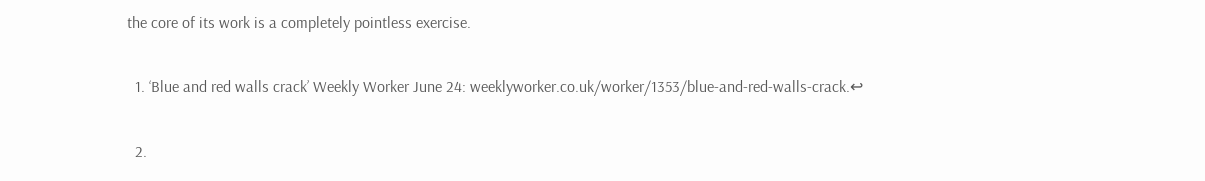the core of its work is a completely pointless exercise.

  1. ‘Blue and red walls crack’ Weekly Worker June 24: weeklyworker.co.uk/worker/1353/blue-and-red-walls-crack.↩

  2.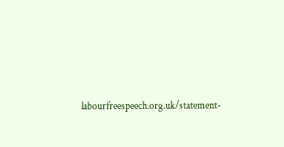labourfreespeech.org.uk/statement-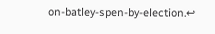on-batley-spen-by-election.↩